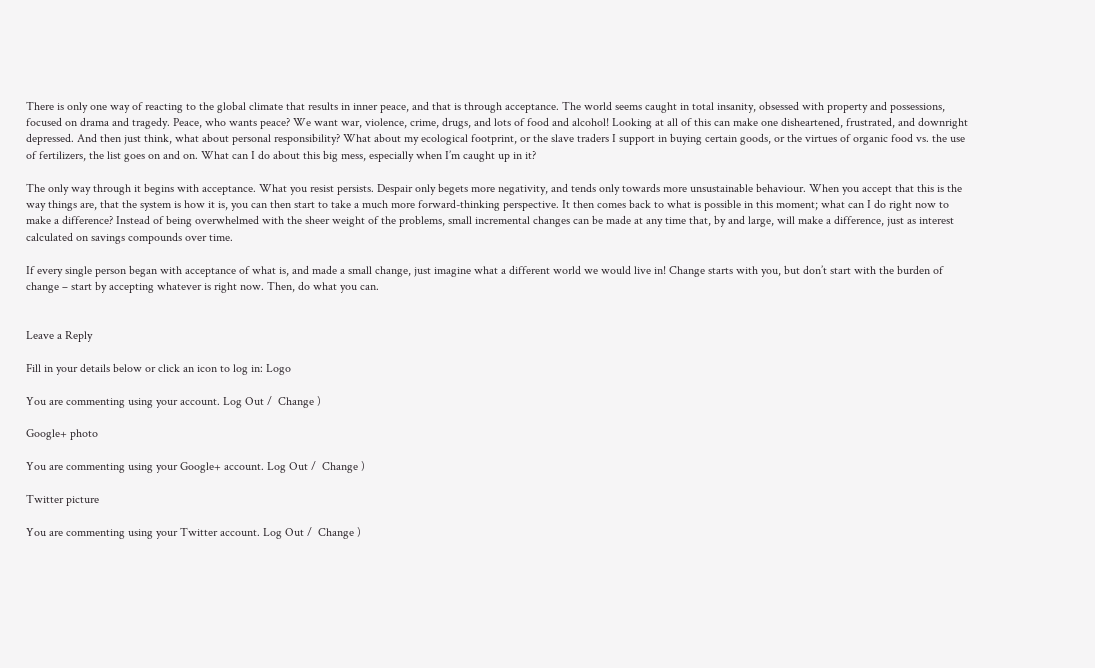There is only one way of reacting to the global climate that results in inner peace, and that is through acceptance. The world seems caught in total insanity, obsessed with property and possessions, focused on drama and tragedy. Peace, who wants peace? We want war, violence, crime, drugs, and lots of food and alcohol! Looking at all of this can make one disheartened, frustrated, and downright depressed. And then just think, what about personal responsibility? What about my ecological footprint, or the slave traders I support in buying certain goods, or the virtues of organic food vs. the use of fertilizers, the list goes on and on. What can I do about this big mess, especially when I’m caught up in it?

The only way through it begins with acceptance. What you resist persists. Despair only begets more negativity, and tends only towards more unsustainable behaviour. When you accept that this is the way things are, that the system is how it is, you can then start to take a much more forward-thinking perspective. It then comes back to what is possible in this moment; what can I do right now to make a difference? Instead of being overwhelmed with the sheer weight of the problems, small incremental changes can be made at any time that, by and large, will make a difference, just as interest calculated on savings compounds over time.

If every single person began with acceptance of what is, and made a small change, just imagine what a different world we would live in! Change starts with you, but don’t start with the burden of change – start by accepting whatever is right now. Then, do what you can.


Leave a Reply

Fill in your details below or click an icon to log in: Logo

You are commenting using your account. Log Out /  Change )

Google+ photo

You are commenting using your Google+ account. Log Out /  Change )

Twitter picture

You are commenting using your Twitter account. Log Out /  Change )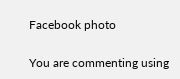Facebook photo

You are commenting using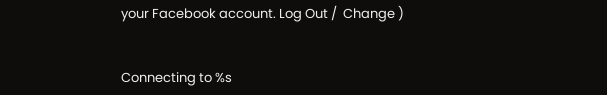your Facebook account. Log Out /  Change )


Connecting to %s